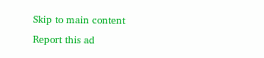Skip to main content
Report this ad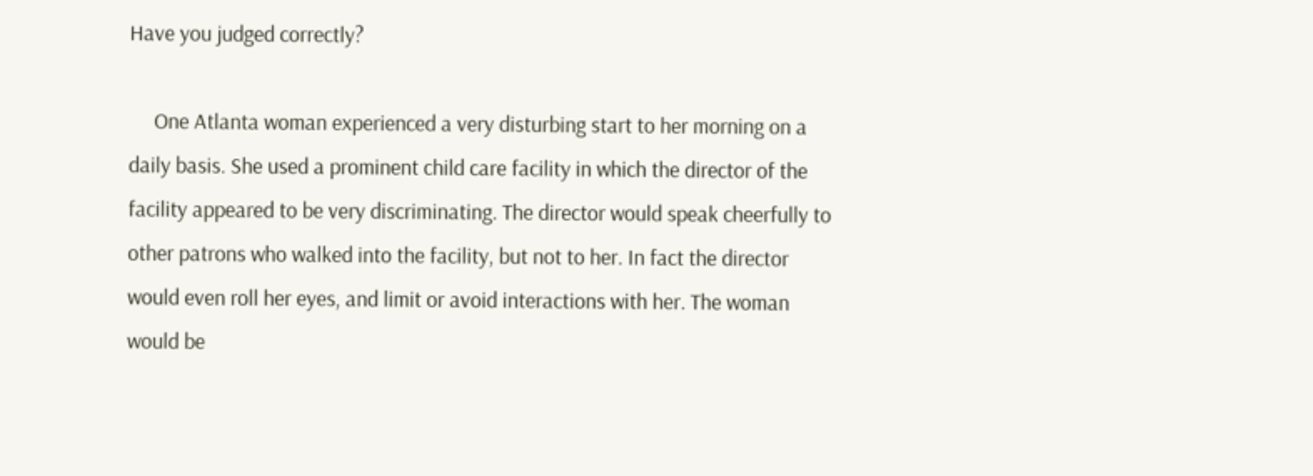Have you judged correctly?

     One Atlanta woman experienced a very disturbing start to her morning on a daily basis. She used a prominent child care facility in which the director of the facility appeared to be very discriminating. The director would speak cheerfully to other patrons who walked into the facility, but not to her. In fact the director would even roll her eyes, and limit or avoid interactions with her. The woman would be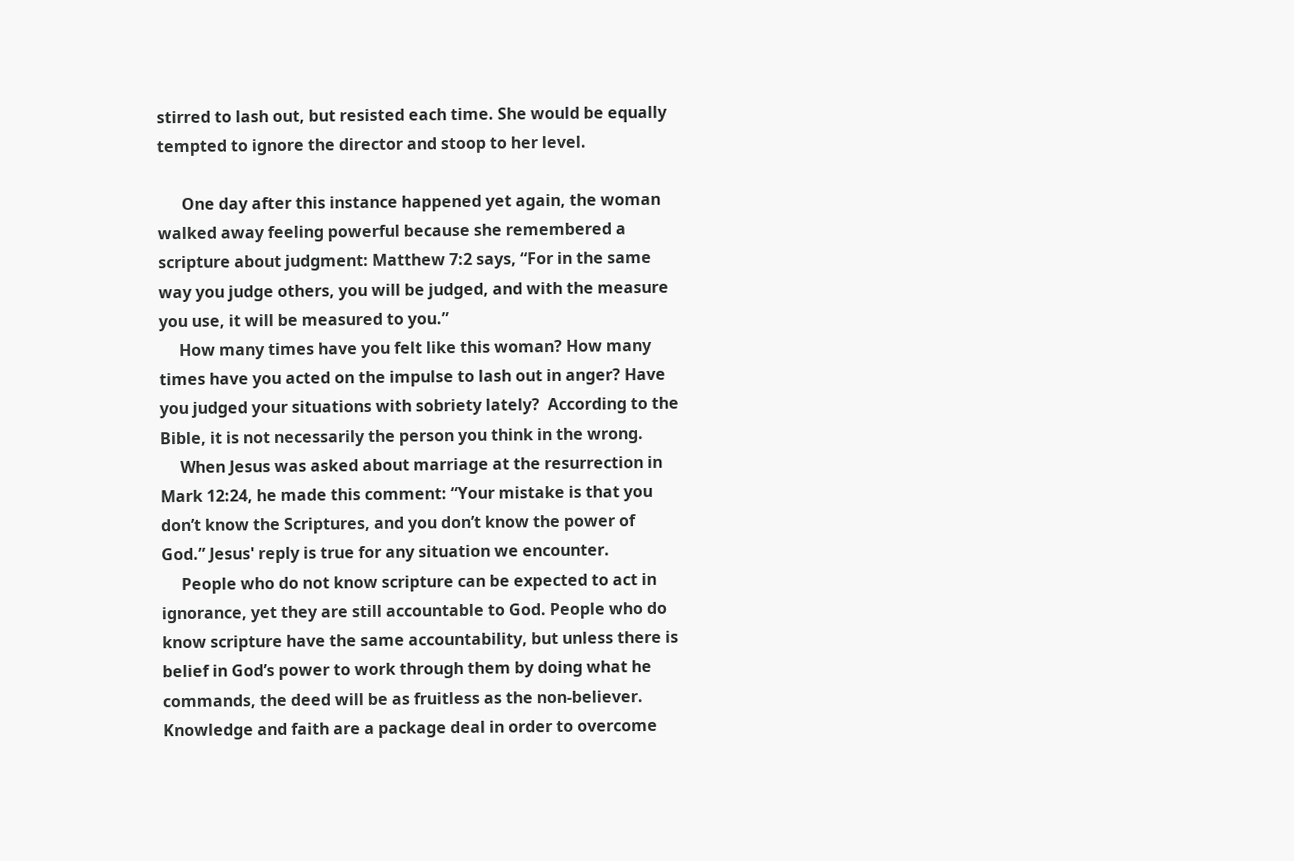stirred to lash out, but resisted each time. She would be equally tempted to ignore the director and stoop to her level.

      One day after this instance happened yet again, the woman walked away feeling powerful because she remembered a scripture about judgment: Matthew 7:2 says, “For in the same way you judge others, you will be judged, and with the measure you use, it will be measured to you.”
     How many times have you felt like this woman? How many times have you acted on the impulse to lash out in anger? Have you judged your situations with sobriety lately?  According to the Bible, it is not necessarily the person you think in the wrong.
     When Jesus was asked about marriage at the resurrection in Mark 12:24, he made this comment: “Your mistake is that you don’t know the Scriptures, and you don’t know the power of God.” Jesus' reply is true for any situation we encounter.
     People who do not know scripture can be expected to act in ignorance, yet they are still accountable to God. People who do know scripture have the same accountability, but unless there is belief in God’s power to work through them by doing what he commands, the deed will be as fruitless as the non-believer. Knowledge and faith are a package deal in order to overcome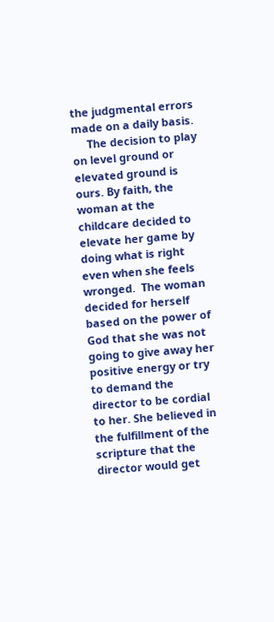the judgmental errors made on a daily basis.
     The decision to play on level ground or elevated ground is ours. By faith, the woman at the childcare decided to elevate her game by doing what is right even when she feels wronged.  The woman decided for herself based on the power of God that she was not going to give away her positive energy or try to demand the director to be cordial to her. She believed in the fulfillment of the scripture that the director would get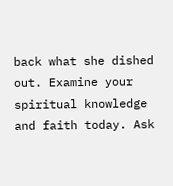back what she dished out. Examine your spiritual knowledge and faith today. Ask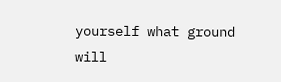yourself what ground will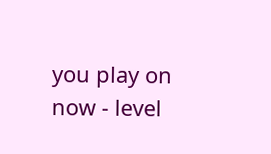you play on now - level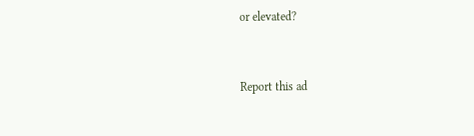or elevated?


Report this ad